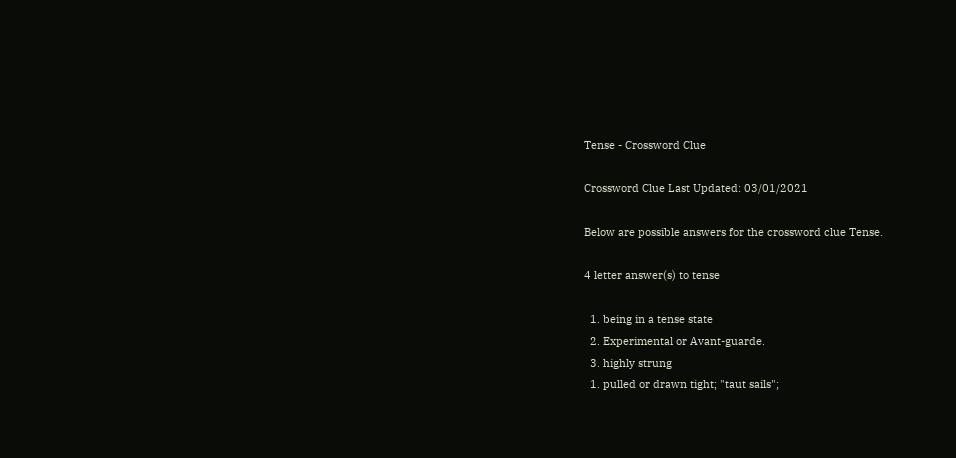Tense - Crossword Clue

Crossword Clue Last Updated: 03/01/2021

Below are possible answers for the crossword clue Tense.

4 letter answer(s) to tense

  1. being in a tense state
  2. Experimental or Avant-guarde.
  3. highly strung
  1. pulled or drawn tight; "taut sails";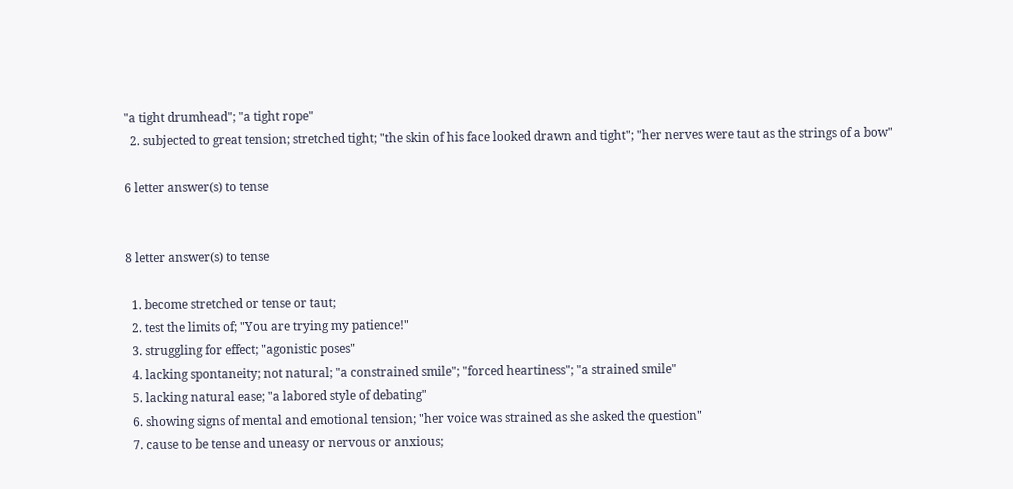"a tight drumhead"; "a tight rope"
  2. subjected to great tension; stretched tight; "the skin of his face looked drawn and tight"; "her nerves were taut as the strings of a bow"

6 letter answer(s) to tense


8 letter answer(s) to tense

  1. become stretched or tense or taut;
  2. test the limits of; "You are trying my patience!"
  3. struggling for effect; "agonistic poses"
  4. lacking spontaneity; not natural; "a constrained smile"; "forced heartiness"; "a strained smile"
  5. lacking natural ease; "a labored style of debating"
  6. showing signs of mental and emotional tension; "her voice was strained as she asked the question"
  7. cause to be tense and uneasy or nervous or anxious;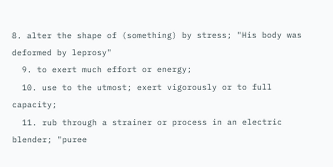8. alter the shape of (something) by stress; "His body was deformed by leprosy"
  9. to exert much effort or energy;
  10. use to the utmost; exert vigorously or to full capacity;
  11. rub through a strainer or process in an electric blender; "puree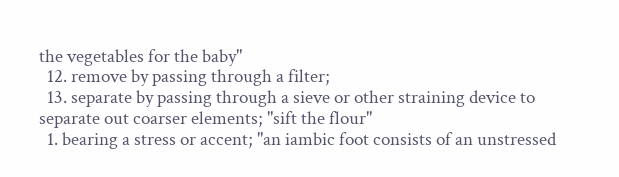the vegetables for the baby"
  12. remove by passing through a filter;
  13. separate by passing through a sieve or other straining device to separate out coarser elements; "sift the flour"
  1. bearing a stress or accent; "an iambic foot consists of an unstressed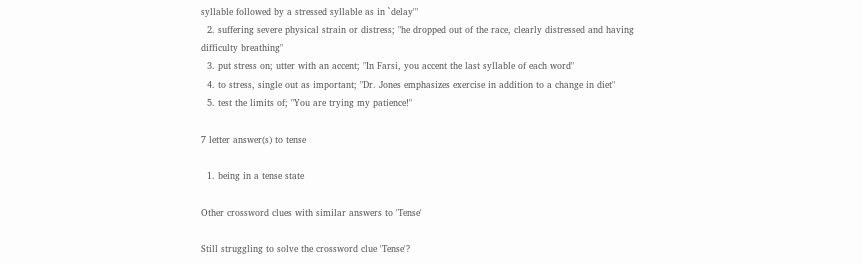syllable followed by a stressed syllable as in `delay'"
  2. suffering severe physical strain or distress; "he dropped out of the race, clearly distressed and having difficulty breathing"
  3. put stress on; utter with an accent; "In Farsi, you accent the last syllable of each word"
  4. to stress, single out as important; "Dr. Jones emphasizes exercise in addition to a change in diet"
  5. test the limits of; "You are trying my patience!"

7 letter answer(s) to tense

  1. being in a tense state

Other crossword clues with similar answers to 'Tense'

Still struggling to solve the crossword clue 'Tense'?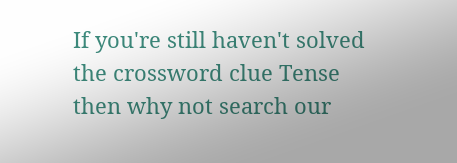If you're still haven't solved the crossword clue Tense then why not search our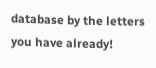database by the letters you have already!